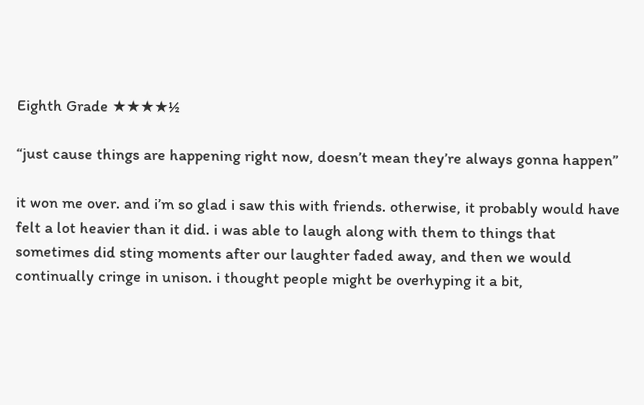Eighth Grade ★★★★½

“just cause things are happening right now, doesn’t mean they’re always gonna happen”

it won me over. and i’m so glad i saw this with friends. otherwise, it probably would have felt a lot heavier than it did. i was able to laugh along with them to things that sometimes did sting moments after our laughter faded away, and then we would continually cringe in unison. i thought people might be overhyping it a bit,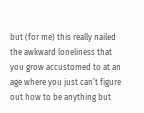but (for me) this really nailed the awkward loneliness that you grow accustomed to at an age where you just can’t figure out how to be anything but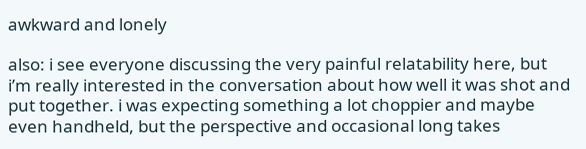awkward and lonely

also: i see everyone discussing the very painful relatability here, but i’m really interested in the conversation about how well it was shot and put together. i was expecting something a lot choppier and maybe even handheld, but the perspective and occasional long takes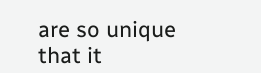are so unique that it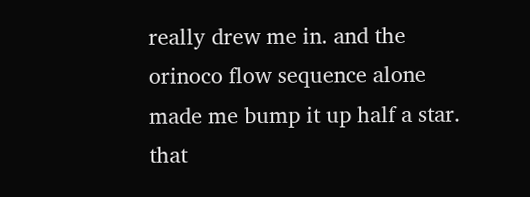really drew me in. and the orinoco flow sequence alone made me bump it up half a star. that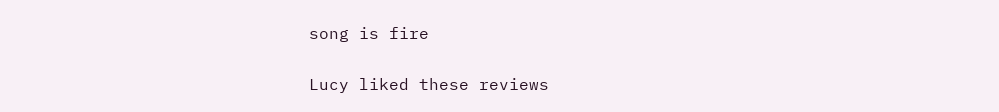song is fire

Lucy liked these reviews